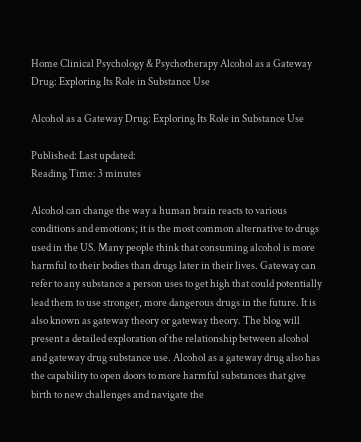Home Clinical Psychology & Psychotherapy Alcohol as a Gateway Drug: Exploring Its Role in Substance Use

Alcohol as a Gateway Drug: Exploring Its Role in Substance Use

Published: Last updated:
Reading Time: 3 minutes

Alcohol can change the way a human brain reacts to various conditions and emotions; it is the most common alternative to drugs used in the US. Many people think that consuming alcohol is more harmful to their bodies than drugs later in their lives. Gateway can refer to any substance a person uses to get high that could potentially lead them to use stronger, more dangerous drugs in the future. It is also known as gateway theory or gateway theory. The blog will present a detailed exploration of the relationship between alcohol and gateway drug substance use. Alcohol as a gateway drug also has the capability to open doors to more harmful substances that give birth to new challenges and navigate the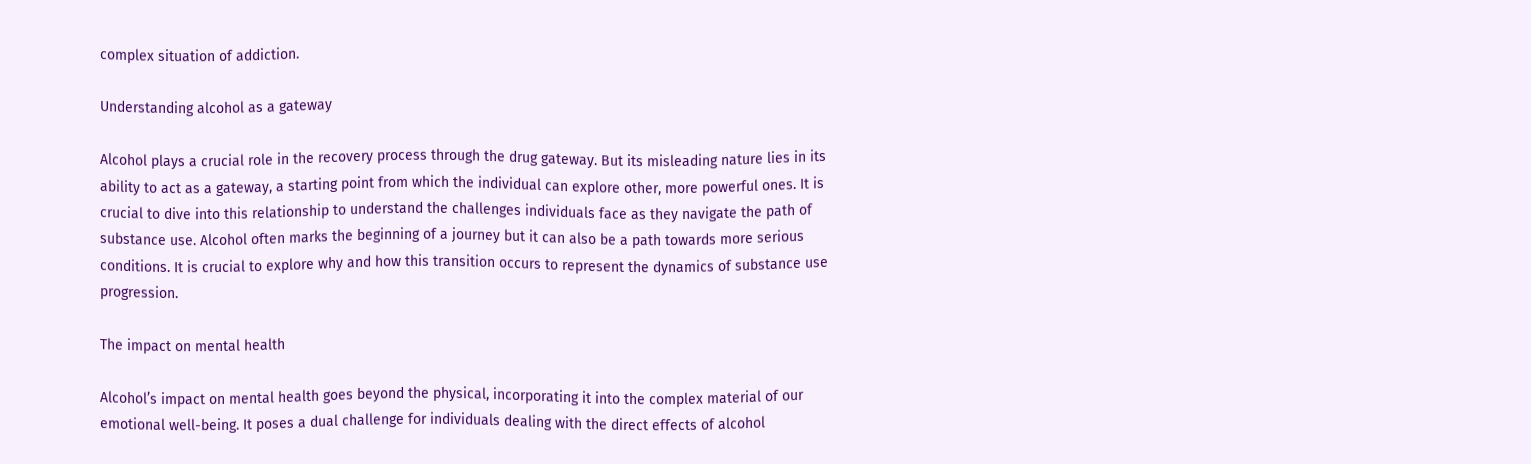complex situation of addiction.

Understanding alcohol as a gateway

Alcohol plays a crucial role in the recovery process through the drug gateway. But its misleading nature lies in its ability to act as a gateway, a starting point from which the individual can explore other, more powerful ones. It is crucial to dive into this relationship to understand the challenges individuals face as they navigate the path of substance use. Alcohol often marks the beginning of a journey but it can also be a path towards more serious conditions. It is crucial to explore why and how this transition occurs to represent the dynamics of substance use progression.

The impact on mental health

Alcohol’s impact on mental health goes beyond the physical, incorporating it into the complex material of our emotional well-being. It poses a dual challenge for individuals dealing with the direct effects of alcohol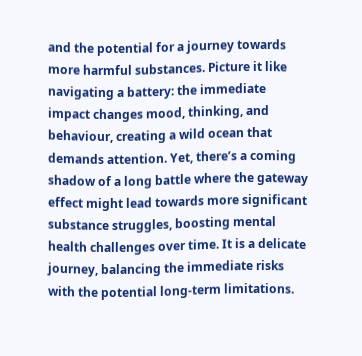and the potential for a journey towards more harmful substances. Picture it like navigating a battery: the immediate impact changes mood, thinking, and behaviour, creating a wild ocean that demands attention. Yet, there’s a coming shadow of a long battle where the gateway effect might lead towards more significant substance struggles, boosting mental health challenges over time. It is a delicate journey, balancing the immediate risks with the potential long-term limitations.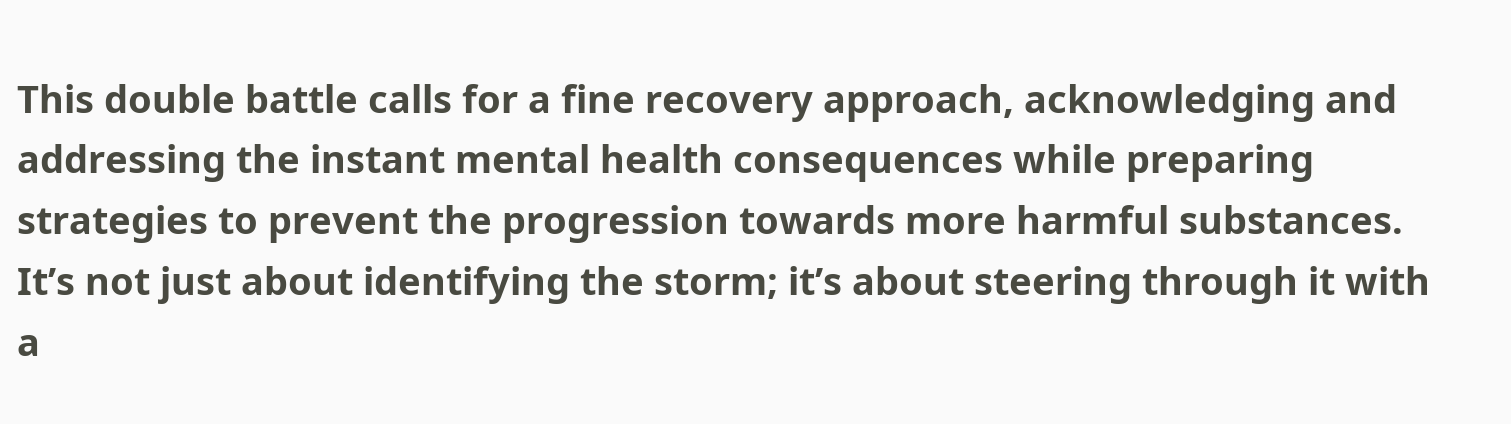This double battle calls for a fine recovery approach, acknowledging and addressing the instant mental health consequences while preparing strategies to prevent the progression towards more harmful substances. It’s not just about identifying the storm; it’s about steering through it with a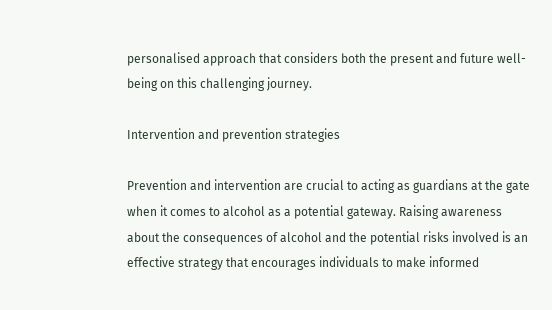personalised approach that considers both the present and future well-being on this challenging journey.

Intervention and prevention strategies

Prevention and intervention are crucial to acting as guardians at the gate when it comes to alcohol as a potential gateway. Raising awareness about the consequences of alcohol and the potential risks involved is an effective strategy that encourages individuals to make informed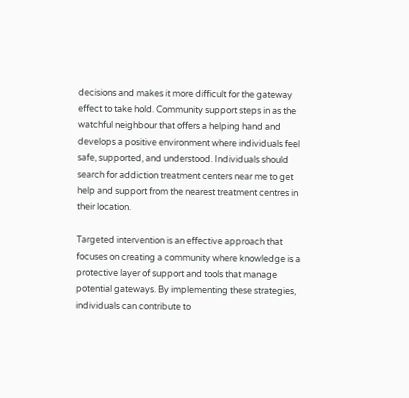decisions and makes it more difficult for the gateway effect to take hold. Community support steps in as the watchful neighbour that offers a helping hand and develops a positive environment where individuals feel safe, supported, and understood. Individuals should search for addiction treatment centers near me to get help and support from the nearest treatment centres in their location.

Targeted intervention is an effective approach that focuses on creating a community where knowledge is a protective layer of support and tools that manage potential gateways. By implementing these strategies, individuals can contribute to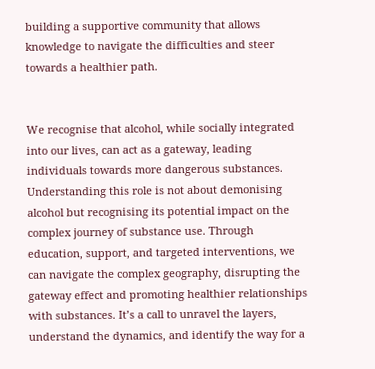building a supportive community that allows knowledge to navigate the difficulties and steer towards a healthier path.


We recognise that alcohol, while socially integrated into our lives, can act as a gateway, leading individuals towards more dangerous substances. Understanding this role is not about demonising alcohol but recognising its potential impact on the complex journey of substance use. Through education, support, and targeted interventions, we can navigate the complex geography, disrupting the gateway effect and promoting healthier relationships with substances. It’s a call to unravel the layers, understand the dynamics, and identify the way for a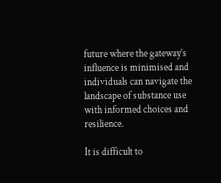future where the gateway’s influence is minimised and individuals can navigate the landscape of substance use with informed choices and resilience.

It is difficult to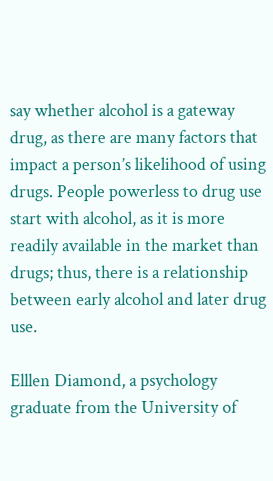say whether alcohol is a gateway drug, as there are many factors that impact a person’s likelihood of using drugs. People powerless to drug use start with alcohol, as it is more readily available in the market than drugs; thus, there is a relationship between early alcohol and later drug use.

Elllen Diamond, a psychology graduate from the University of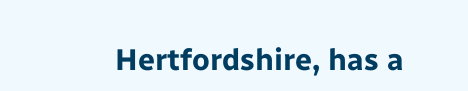Hertfordshire, has a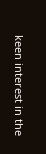keen interest in the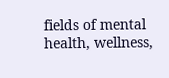fields of mental health, wellness,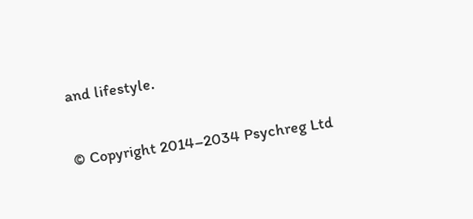and lifestyle.

© Copyright 2014–2034 Psychreg Ltd